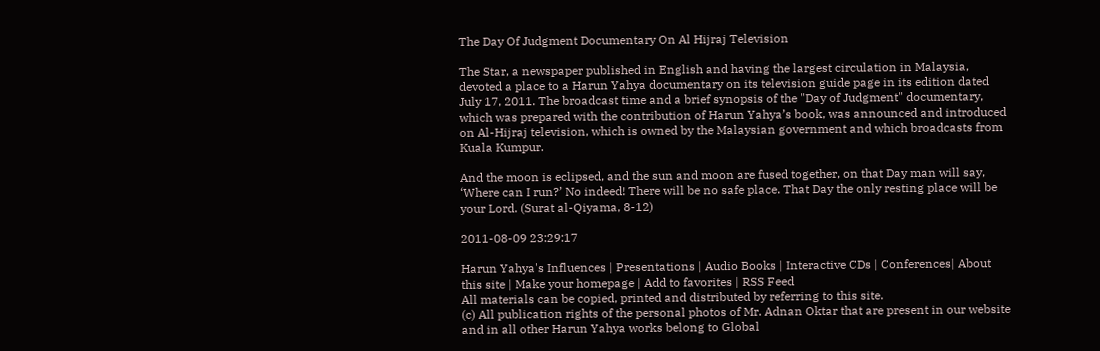The Day Of Judgment Documentary On Al Hijraj Television

The Star, a newspaper published in English and having the largest circulation in Malaysia, devoted a place to a Harun Yahya documentary on its television guide page in its edition dated July 17, 2011. The broadcast time and a brief synopsis of the "Day of Judgment" documentary, which was prepared with the contribution of Harun Yahya’s book, was announced and introduced on Al-Hijraj television, which is owned by the Malaysian government and which broadcasts from Kuala Kumpur.

And the moon is eclipsed, and the sun and moon are fused together, on that Day man will say, ‘Where can I run?’ No indeed! There will be no safe place. That Day the only resting place will be your Lord. (Surat al-Qiyama, 8-12)

2011-08-09 23:29:17

Harun Yahya's Influences | Presentations | Audio Books | Interactive CDs | Conferences| About this site | Make your homepage | Add to favorites | RSS Feed
All materials can be copied, printed and distributed by referring to this site.
(c) All publication rights of the personal photos of Mr. Adnan Oktar that are present in our website and in all other Harun Yahya works belong to Global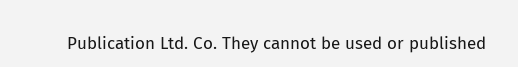Publication Ltd. Co. They cannot be used or published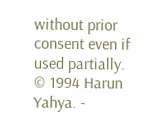without prior consent even if used partially.
© 1994 Harun Yahya. -